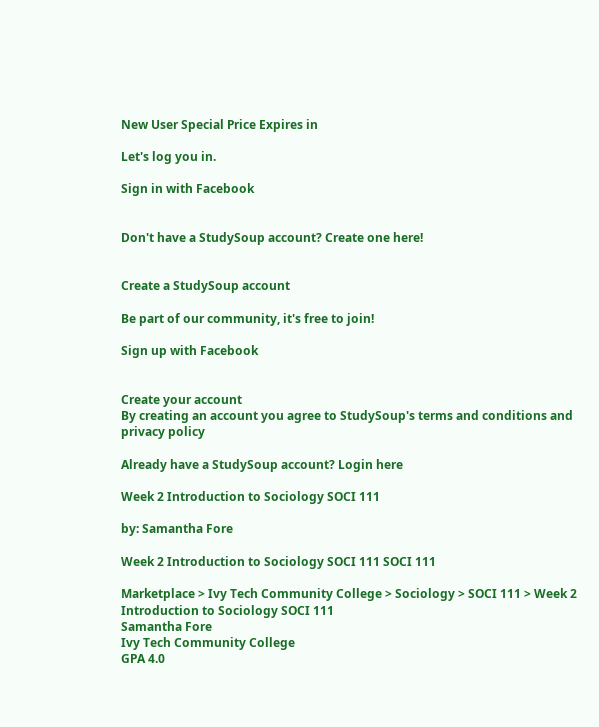New User Special Price Expires in

Let's log you in.

Sign in with Facebook


Don't have a StudySoup account? Create one here!


Create a StudySoup account

Be part of our community, it's free to join!

Sign up with Facebook


Create your account
By creating an account you agree to StudySoup's terms and conditions and privacy policy

Already have a StudySoup account? Login here

Week 2 Introduction to Sociology SOCI 111

by: Samantha Fore

Week 2 Introduction to Sociology SOCI 111 SOCI 111

Marketplace > Ivy Tech Community College > Sociology > SOCI 111 > Week 2 Introduction to Sociology SOCI 111
Samantha Fore
Ivy Tech Community College
GPA 4.0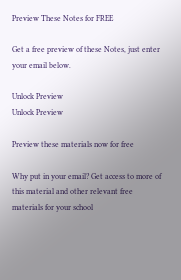Preview These Notes for FREE

Get a free preview of these Notes, just enter your email below.

Unlock Preview
Unlock Preview

Preview these materials now for free

Why put in your email? Get access to more of this material and other relevant free materials for your school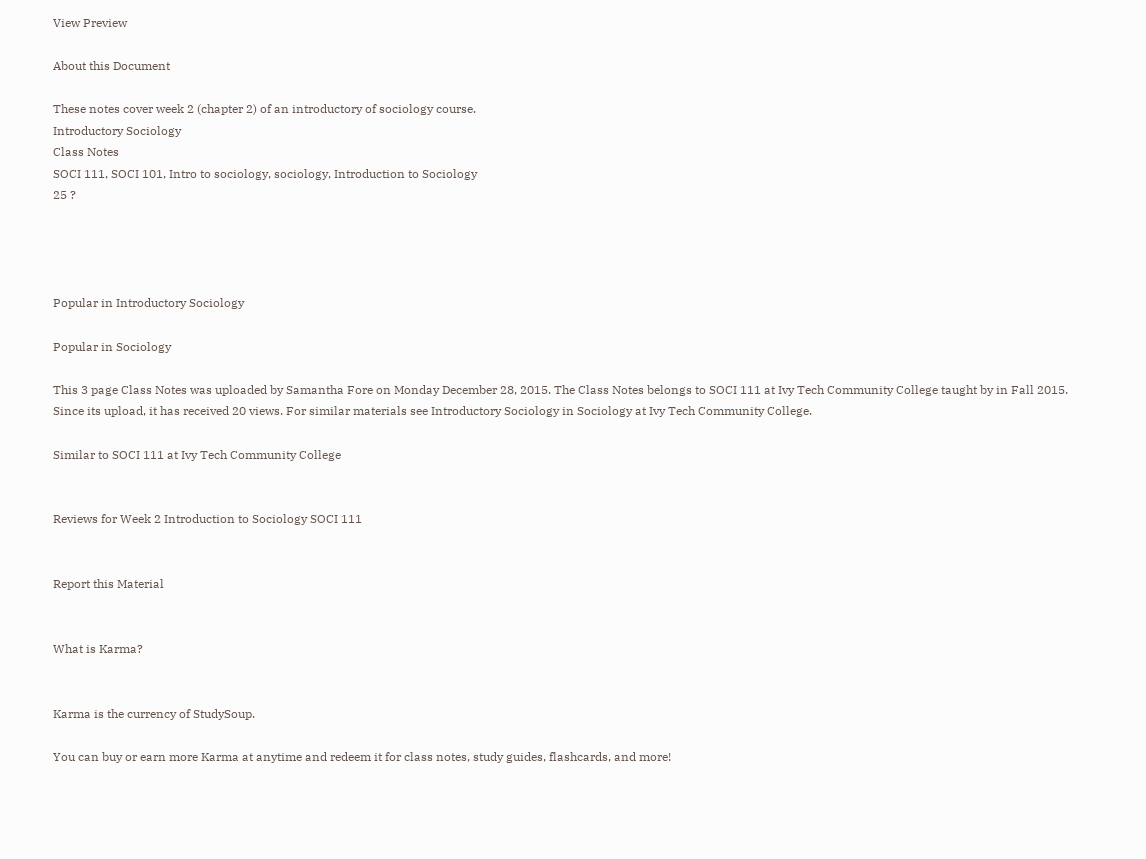View Preview

About this Document

These notes cover week 2 (chapter 2) of an introductory of sociology course.
Introductory Sociology
Class Notes
SOCI 111, SOCI 101, Intro to sociology, sociology, Introduction to Sociology
25 ?




Popular in Introductory Sociology

Popular in Sociology

This 3 page Class Notes was uploaded by Samantha Fore on Monday December 28, 2015. The Class Notes belongs to SOCI 111 at Ivy Tech Community College taught by in Fall 2015. Since its upload, it has received 20 views. For similar materials see Introductory Sociology in Sociology at Ivy Tech Community College.

Similar to SOCI 111 at Ivy Tech Community College


Reviews for Week 2 Introduction to Sociology SOCI 111


Report this Material


What is Karma?


Karma is the currency of StudySoup.

You can buy or earn more Karma at anytime and redeem it for class notes, study guides, flashcards, and more!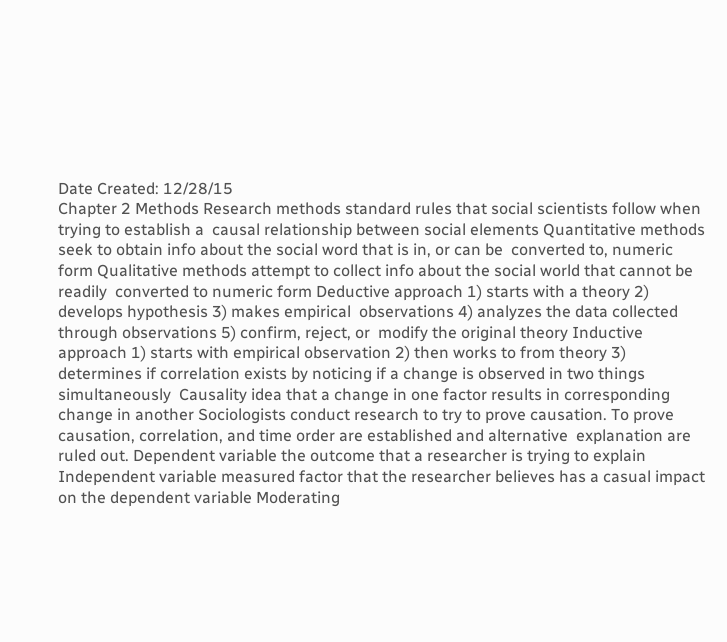Date Created: 12/28/15
Chapter 2 Methods Research methods standard rules that social scientists follow when trying to establish a  causal relationship between social elements Quantitative methods seek to obtain info about the social word that is in, or can be  converted to, numeric form Qualitative methods attempt to collect info about the social world that cannot be readily  converted to numeric form Deductive approach 1) starts with a theory 2) develops hypothesis 3) makes empirical  observations 4) analyzes the data collected through observations 5) confirm, reject, or  modify the original theory Inductive approach 1) starts with empirical observation 2) then works to from theory 3)  determines if correlation exists by noticing if a change is observed in two things  simultaneously  Causality idea that a change in one factor results in corresponding change in another Sociologists conduct research to try to prove causation. To prove causation, correlation, and time order are established and alternative  explanation are ruled out. Dependent variable the outcome that a researcher is trying to explain Independent variable measured factor that the researcher believes has a casual impact on the dependent variable Moderating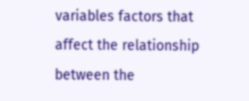variables factors that affect the relationship between the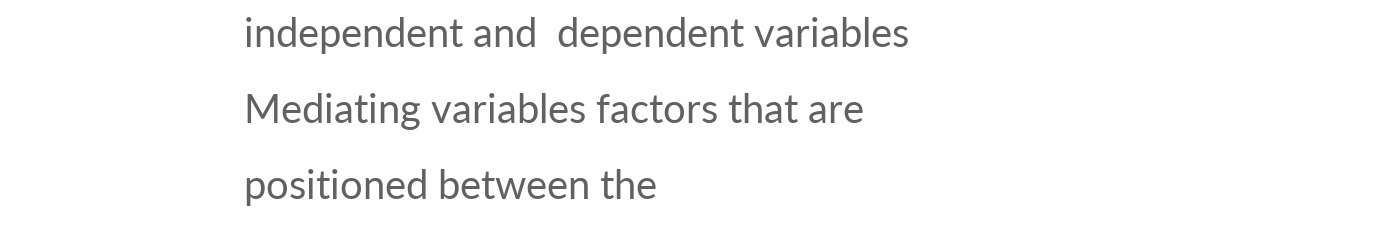independent and  dependent variables Mediating variables factors that are positioned between the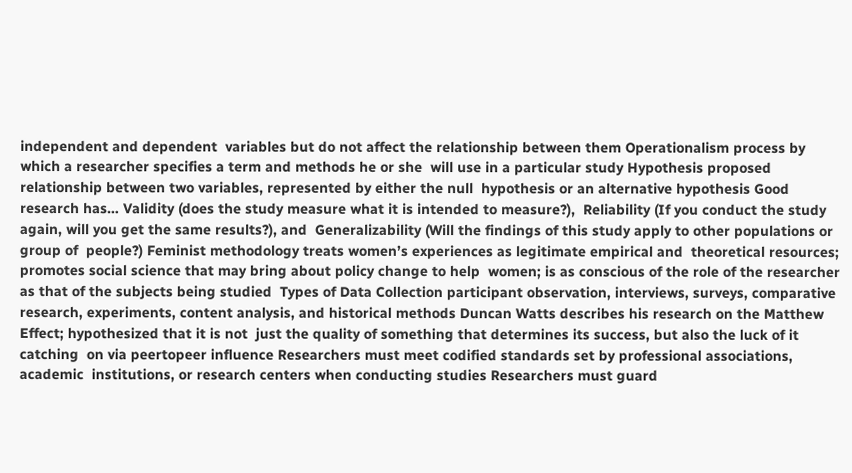independent and dependent  variables but do not affect the relationship between them Operationalism process by which a researcher specifies a term and methods he or she  will use in a particular study Hypothesis proposed relationship between two variables, represented by either the null  hypothesis or an alternative hypothesis Good research has… Validity (does the study measure what it is intended to measure?),  Reliability (If you conduct the study again, will you get the same results?), and  Generalizability (Will the findings of this study apply to other populations or group of  people?) Feminist methodology treats women’s experiences as legitimate empirical and  theoretical resources; promotes social science that may bring about policy change to help  women; is as conscious of the role of the researcher as that of the subjects being studied  Types of Data Collection participant observation, interviews, surveys, comparative  research, experiments, content analysis, and historical methods Duncan Watts describes his research on the Matthew Effect; hypothesized that it is not  just the quality of something that determines its success, but also the luck of it catching  on via peertopeer influence Researchers must meet codified standards set by professional associations, academic  institutions, or research centers when conducting studies Researchers must guard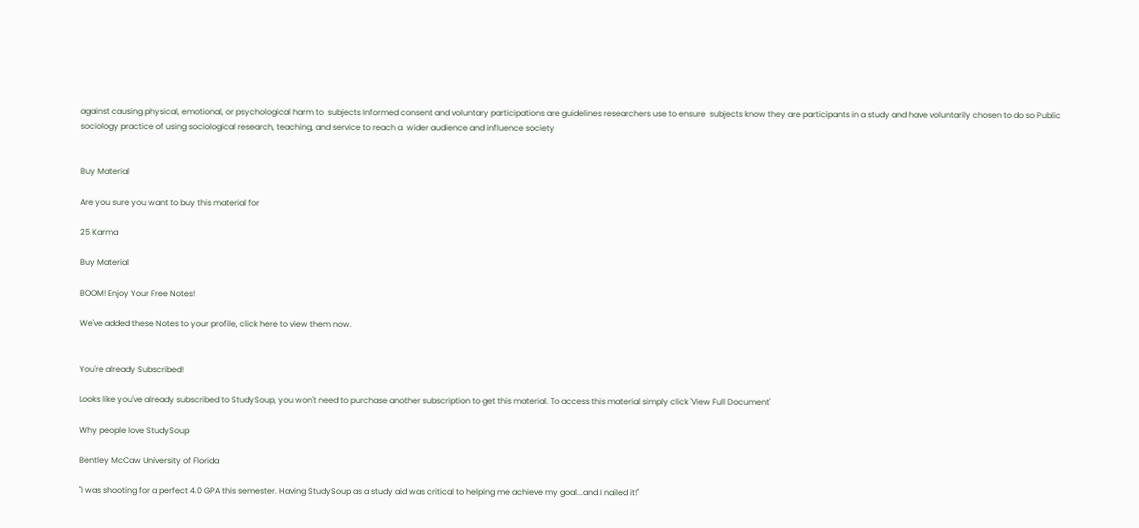against causing physical, emotional, or psychological harm to  subjects Informed consent and voluntary participations are guidelines researchers use to ensure  subjects know they are participants in a study and have voluntarily chosen to do so Public sociology practice of using sociological research, teaching, and service to reach a  wider audience and influence society


Buy Material

Are you sure you want to buy this material for

25 Karma

Buy Material

BOOM! Enjoy Your Free Notes!

We've added these Notes to your profile, click here to view them now.


You're already Subscribed!

Looks like you've already subscribed to StudySoup, you won't need to purchase another subscription to get this material. To access this material simply click 'View Full Document'

Why people love StudySoup

Bentley McCaw University of Florida

"I was shooting for a perfect 4.0 GPA this semester. Having StudySoup as a study aid was critical to helping me achieve my goal...and I nailed it!"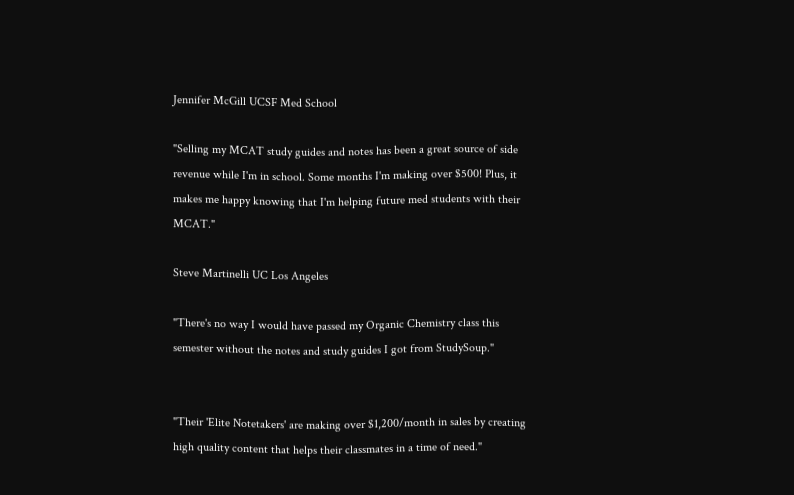Jennifer McGill UCSF Med School

"Selling my MCAT study guides and notes has been a great source of side revenue while I'm in school. Some months I'm making over $500! Plus, it makes me happy knowing that I'm helping future med students with their MCAT."

Steve Martinelli UC Los Angeles

"There's no way I would have passed my Organic Chemistry class this semester without the notes and study guides I got from StudySoup."


"Their 'Elite Notetakers' are making over $1,200/month in sales by creating high quality content that helps their classmates in a time of need."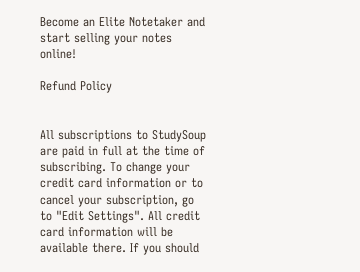Become an Elite Notetaker and start selling your notes online!

Refund Policy


All subscriptions to StudySoup are paid in full at the time of subscribing. To change your credit card information or to cancel your subscription, go to "Edit Settings". All credit card information will be available there. If you should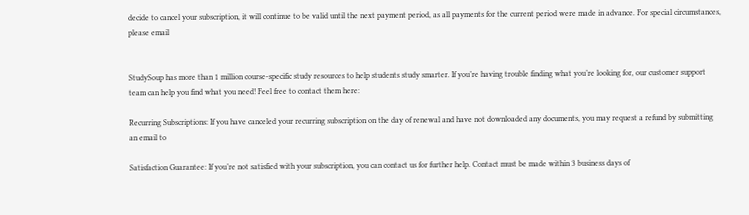decide to cancel your subscription, it will continue to be valid until the next payment period, as all payments for the current period were made in advance. For special circumstances, please email


StudySoup has more than 1 million course-specific study resources to help students study smarter. If you’re having trouble finding what you’re looking for, our customer support team can help you find what you need! Feel free to contact them here:

Recurring Subscriptions: If you have canceled your recurring subscription on the day of renewal and have not downloaded any documents, you may request a refund by submitting an email to

Satisfaction Guarantee: If you’re not satisfied with your subscription, you can contact us for further help. Contact must be made within 3 business days of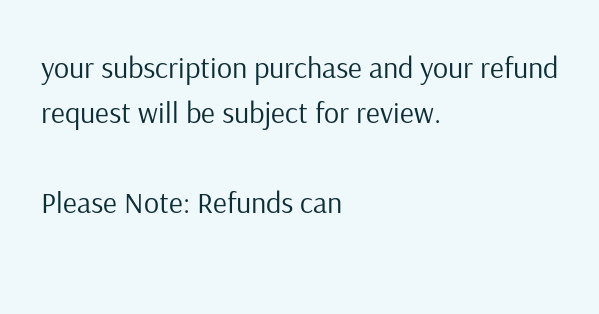your subscription purchase and your refund request will be subject for review.

Please Note: Refunds can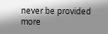never be provided more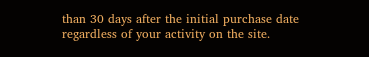than 30 days after the initial purchase date regardless of your activity on the site.